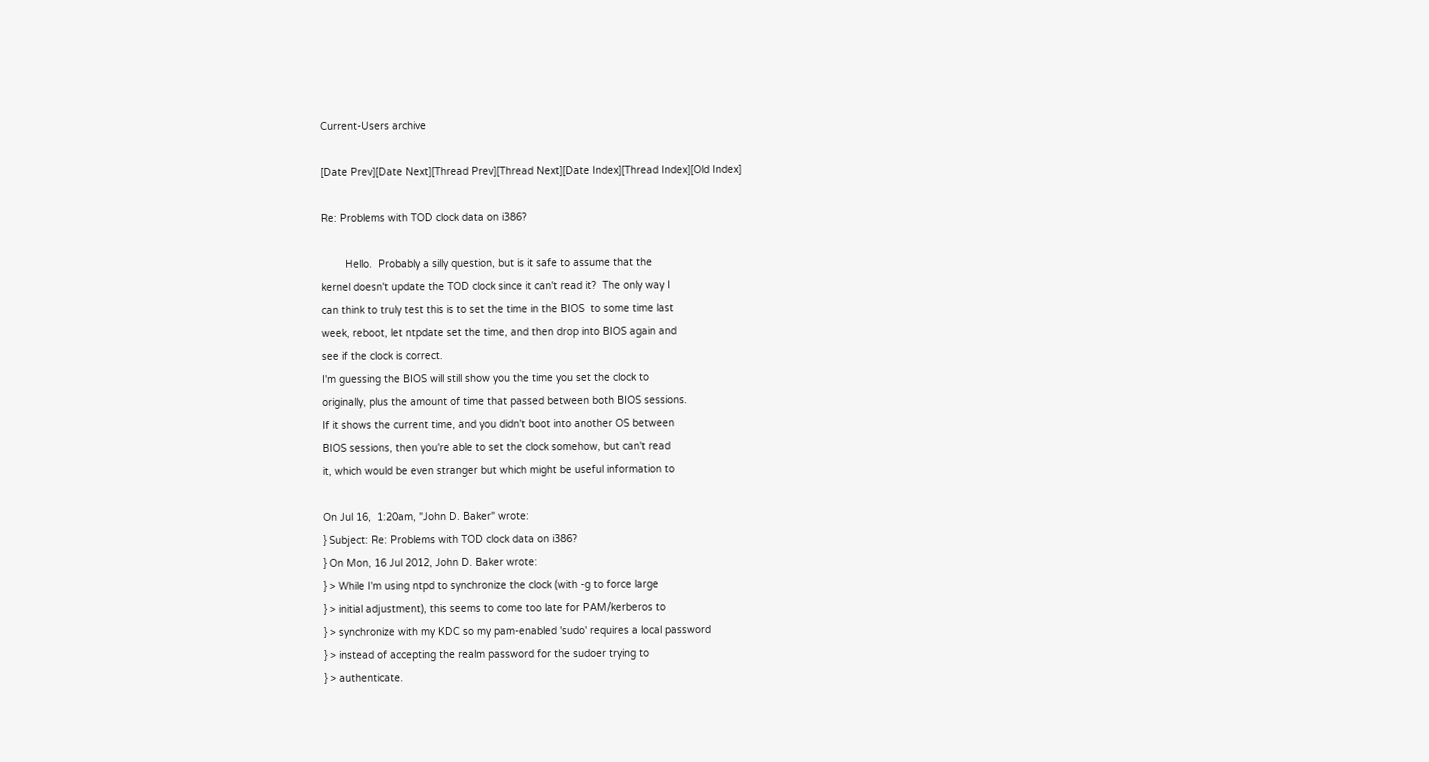Current-Users archive

[Date Prev][Date Next][Thread Prev][Thread Next][Date Index][Thread Index][Old Index]

Re: Problems with TOD clock data on i386?

        Hello.  Probably a silly question, but is it safe to assume that the
kernel doesn't update the TOD clock since it can't read it?  The only way I
can think to truly test this is to set the time in the BIOS  to some time last
week, reboot, let ntpdate set the time, and then drop into BIOS again and
see if the clock is correct.
I'm guessing the BIOS will still show you the time you set the clock to
originally, plus the amount of time that passed between both BIOS sessions.
If it shows the current time, and you didn't boot into another OS between
BIOS sessions, then you're able to set the clock somehow, but can't read
it, which would be even stranger but which might be useful information to

On Jul 16,  1:20am, "John D. Baker" wrote:
} Subject: Re: Problems with TOD clock data on i386?
} On Mon, 16 Jul 2012, John D. Baker wrote:
} > While I'm using ntpd to synchronize the clock (with -g to force large
} > initial adjustment), this seems to come too late for PAM/kerberos to
} > synchronize with my KDC so my pam-enabled 'sudo' requires a local password
} > instead of accepting the realm password for the sudoer trying to
} > authenticate.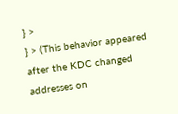} >
} > (This behavior appeared after the KDC changed addresses on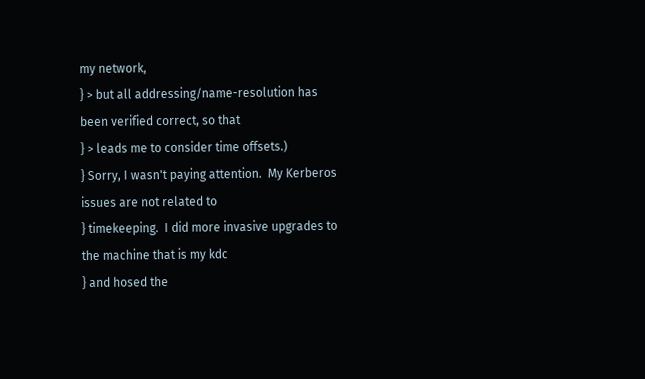my network,
} > but all addressing/name-resolution has been verified correct, so that
} > leads me to consider time offsets.)
} Sorry, I wasn't paying attention.  My Kerberos issues are not related to
} timekeeping.  I did more invasive upgrades to the machine that is my kdc
} and hosed the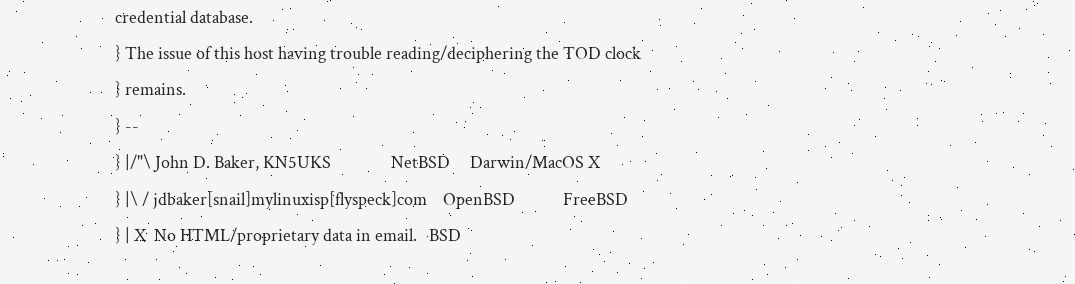credential database.
} The issue of this host having trouble reading/deciphering the TOD clock
} remains.
} --
} |/"\ John D. Baker, KN5UKS               NetBSD     Darwin/MacOS X
} |\ / jdbaker[snail]mylinuxisp[flyspeck]com    OpenBSD            FreeBSD
} | X  No HTML/proprietary data in email.   BSD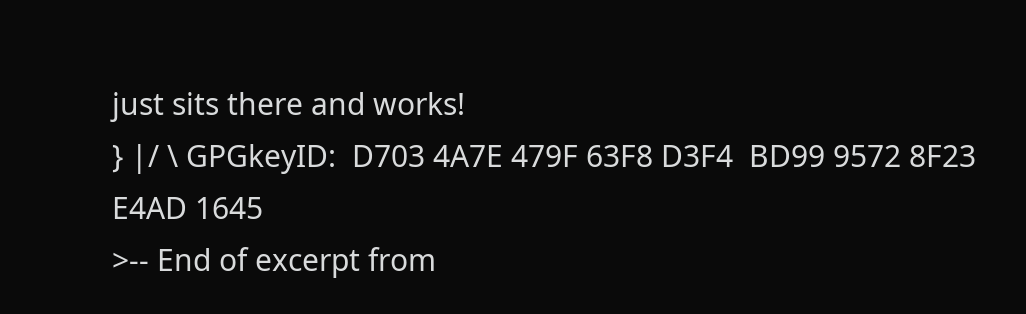just sits there and works!
} |/ \ GPGkeyID:  D703 4A7E 479F 63F8 D3F4  BD99 9572 8F23 E4AD 1645
>-- End of excerpt from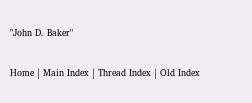"John D. Baker"

Home | Main Index | Thread Index | Old Index